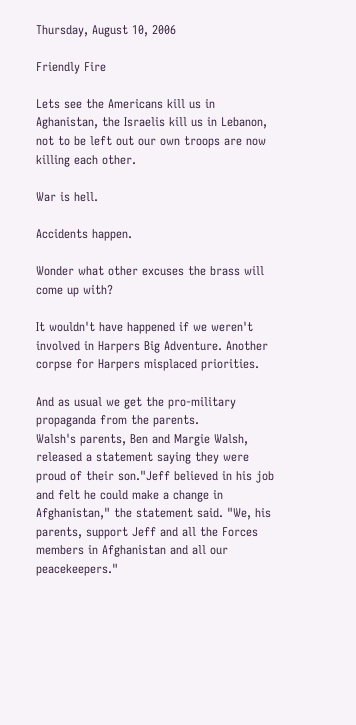Thursday, August 10, 2006

Friendly Fire

Lets see the Americans kill us in Aghanistan, the Israelis kill us in Lebanon, not to be left out our own troops are now killing each other.

War is hell.

Accidents happen.

Wonder what other excuses the brass will come up with?

It wouldn't have happened if we weren't involved in Harpers Big Adventure. Another corpse for Harpers misplaced priorities.

And as usual we get the pro-military propaganda from the parents.
Walsh's parents, Ben and Margie Walsh, released a statement saying they were proud of their son."Jeff believed in his job and felt he could make a change in Afghanistan," the statement said. "We, his parents, support Jeff and all the Forces members in Afghanistan and all our peacekeepers."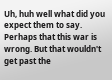Uh, huh well what did you expect them to say. Perhaps that this war is wrong. But that wouldn't get past the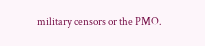military censors or the PMO.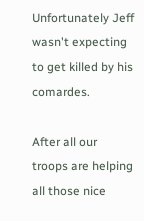Unfortunately Jeff wasn't expecting to get killed by his comardes.

After all our troops are helping all those nice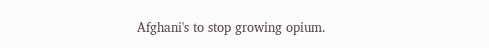Afghani's to stop growing opium.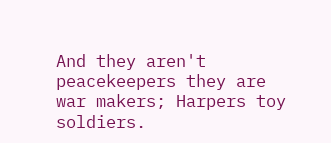And they aren't peacekeepers they are war makers; Harpers toy soldiers.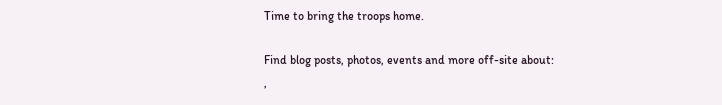Time to bring the troops home.

Find blog posts, photos, events and more off-site about:
,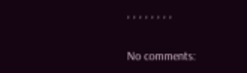, , , , , , , ,

No comments: